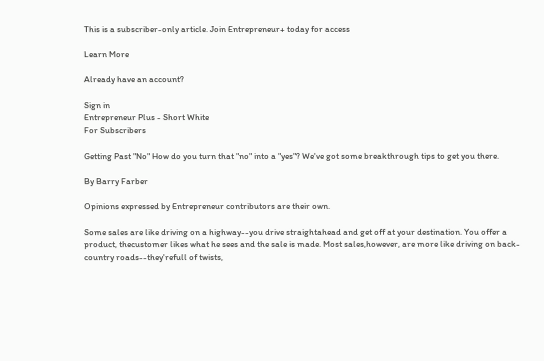This is a subscriber-only article. Join Entrepreneur+ today for access

Learn More

Already have an account?

Sign in
Entrepreneur Plus - Short White
For Subscribers

Getting Past "No" How do you turn that "no" into a "yes"? We've got some breakthrough tips to get you there.

By Barry Farber

Opinions expressed by Entrepreneur contributors are their own.

Some sales are like driving on a highway--you drive straightahead and get off at your destination. You offer a product, thecustomer likes what he sees and the sale is made. Most sales,however, are more like driving on back-country roads--they'refull of twists,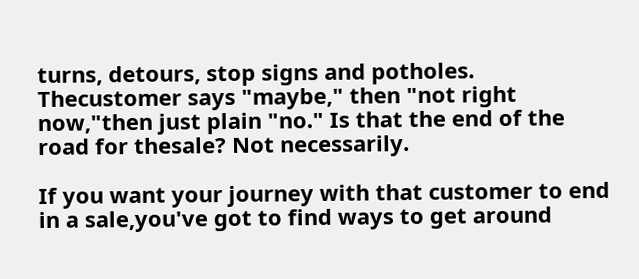turns, detours, stop signs and potholes. Thecustomer says "maybe," then "not right now,"then just plain "no." Is that the end of the road for thesale? Not necessarily.

If you want your journey with that customer to end in a sale,you've got to find ways to get around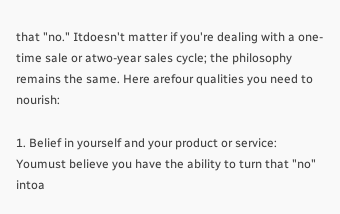that "no." Itdoesn't matter if you're dealing with a one-time sale or atwo-year sales cycle; the philosophy remains the same. Here arefour qualities you need to nourish:

1. Belief in yourself and your product or service: Youmust believe you have the ability to turn that "no" intoa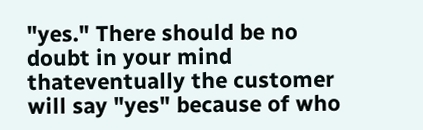"yes." There should be no doubt in your mind thateventually the customer will say "yes" because of who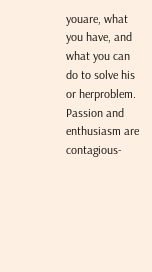youare, what you have, and what you can do to solve his or herproblem. Passion and enthusiasm are contagious-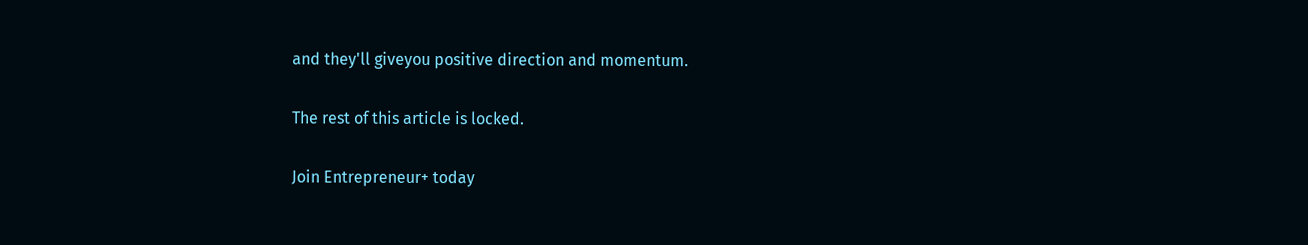and they'll giveyou positive direction and momentum.

The rest of this article is locked.

Join Entrepreneur+ today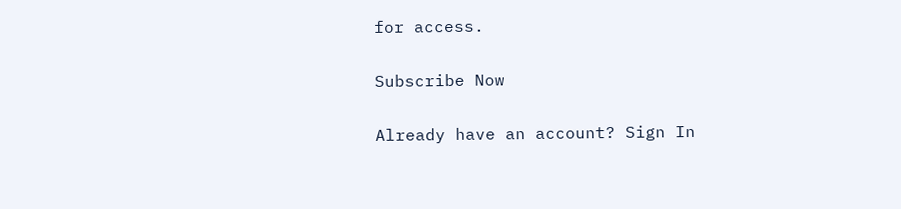for access.

Subscribe Now

Already have an account? Sign In